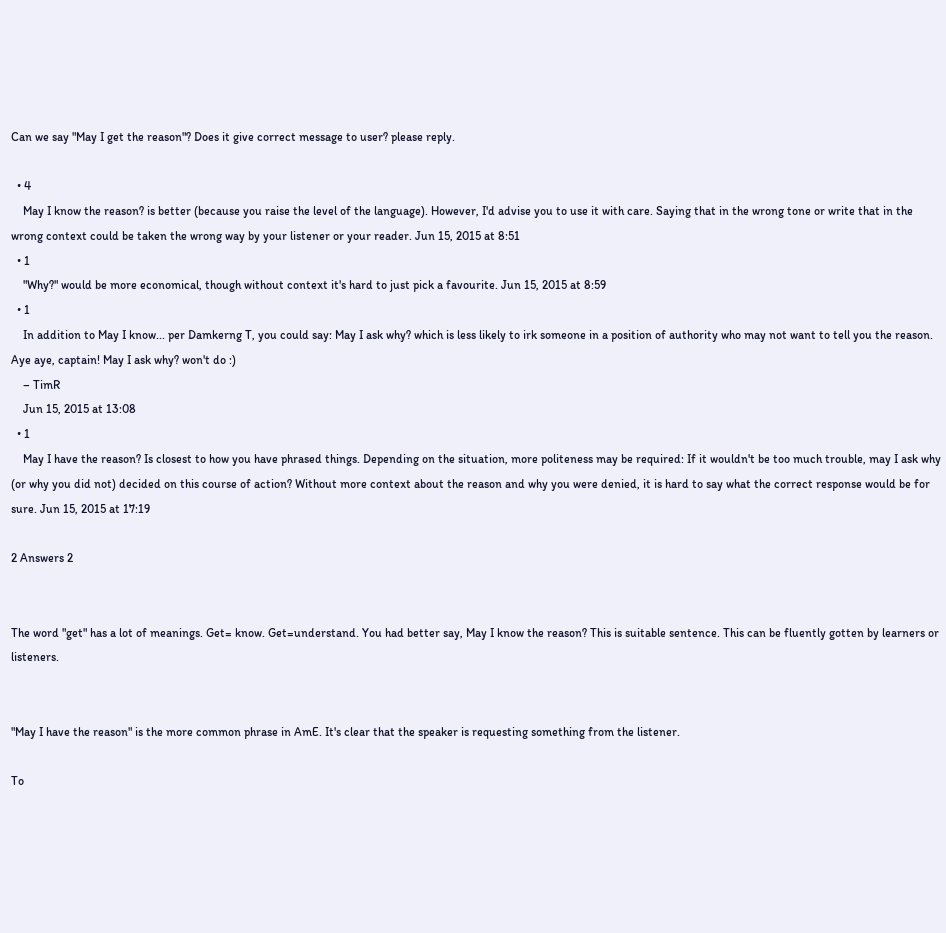Can we say "May I get the reason"? Does it give correct message to user? please reply.

  • 4
    May I know the reason? is better (because you raise the level of the language). However, I'd advise you to use it with care. Saying that in the wrong tone or write that in the wrong context could be taken the wrong way by your listener or your reader. Jun 15, 2015 at 8:51
  • 1
    "Why?" would be more economical, though without context it's hard to just pick a favourite. Jun 15, 2015 at 8:59
  • 1
    In addition to May I know... per Damkerng T, you could say: May I ask why? which is less likely to irk someone in a position of authority who may not want to tell you the reason. Aye aye, captain! May I ask why? won't do :)
    – TimR
    Jun 15, 2015 at 13:08
  • 1
    May I have the reason? Is closest to how you have phrased things. Depending on the situation, more politeness may be required: If it wouldn't be too much trouble, may I ask why (or why you did not) decided on this course of action? Without more context about the reason and why you were denied, it is hard to say what the correct response would be for sure. Jun 15, 2015 at 17:19

2 Answers 2


The word "get" has a lot of meanings. Get= know. Get=understand. You had better say, May I know the reason? This is suitable sentence. This can be fluently gotten by learners or listeners.


"May I have the reason" is the more common phrase in AmE. It's clear that the speaker is requesting something from the listener.

To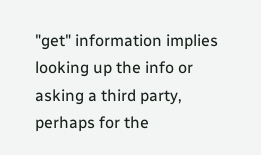"get" information implies looking up the info or asking a third party, perhaps for the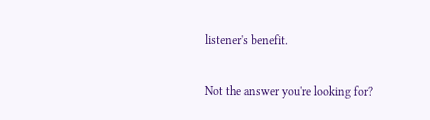listener's benefit.

Not the answer you're looking for?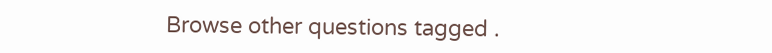Browse other questions tagged .